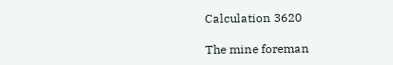Calculation 3620

The mine foreman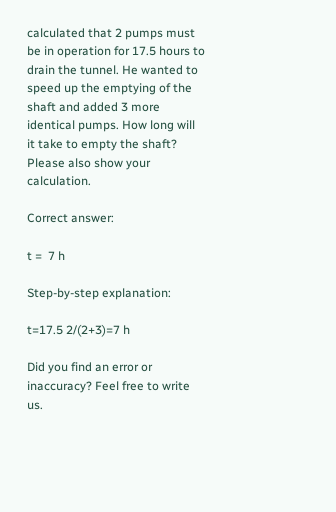calculated that 2 pumps must be in operation for 17.5 hours to drain the tunnel. He wanted to speed up the emptying of the shaft and added 3 more identical pumps. How long will it take to empty the shaft? Please also show your calculation.

Correct answer:

t =  7 h

Step-by-step explanation:

t=17.5 2/(2+3)=7 h

Did you find an error or inaccuracy? Feel free to write us.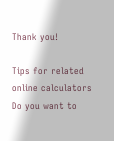Thank you!

Tips for related online calculators
Do you want to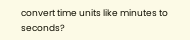convert time units like minutes to seconds?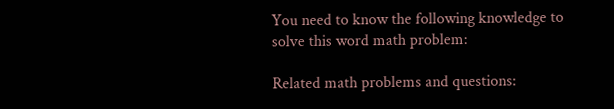You need to know the following knowledge to solve this word math problem:

Related math problems and questions: